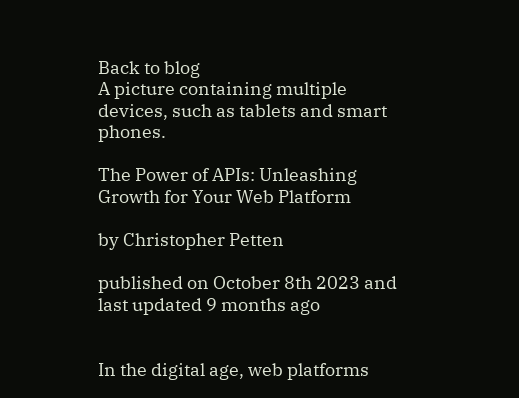Back to blog
A picture containing multiple devices, such as tablets and smart phones.

The Power of APIs: Unleashing Growth for Your Web Platform

by Christopher Petten

published on October 8th 2023 and last updated 9 months ago


In the digital age, web platforms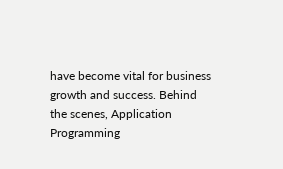have become vital for business growth and success. Behind the scenes, Application Programming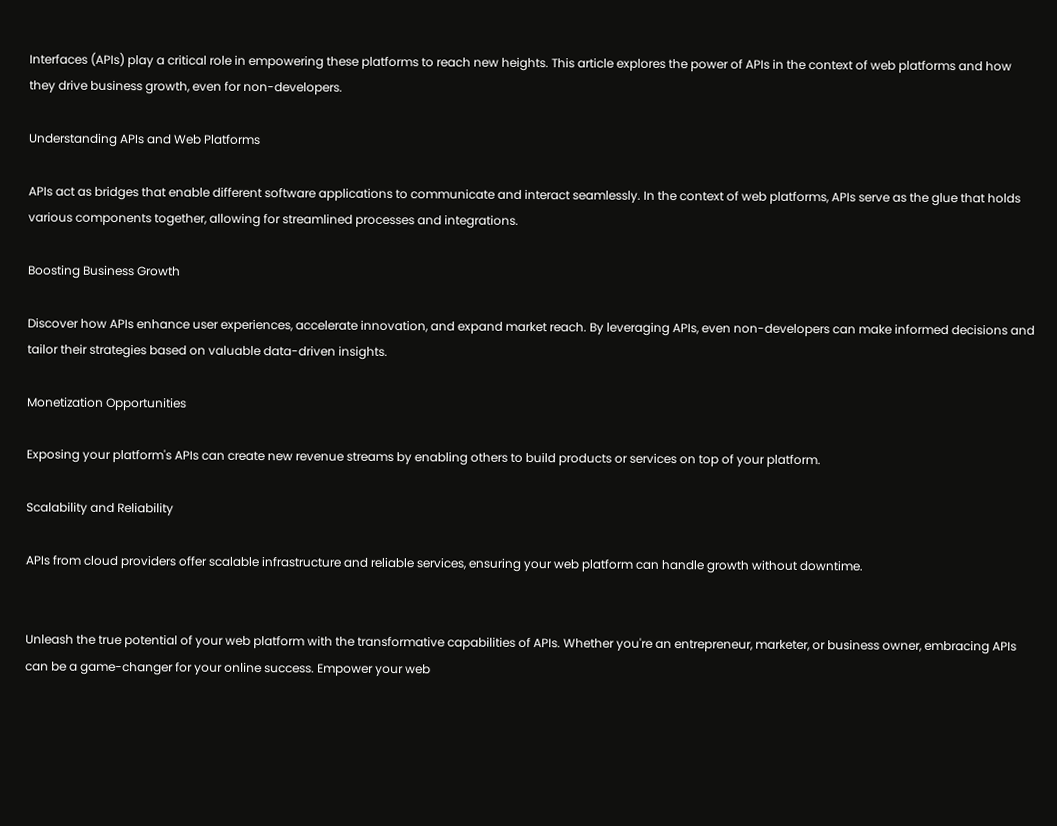Interfaces (APIs) play a critical role in empowering these platforms to reach new heights. This article explores the power of APIs in the context of web platforms and how they drive business growth, even for non-developers.

Understanding APIs and Web Platforms

APIs act as bridges that enable different software applications to communicate and interact seamlessly. In the context of web platforms, APIs serve as the glue that holds various components together, allowing for streamlined processes and integrations.

Boosting Business Growth

Discover how APIs enhance user experiences, accelerate innovation, and expand market reach. By leveraging APIs, even non-developers can make informed decisions and tailor their strategies based on valuable data-driven insights.

Monetization Opportunities

Exposing your platform's APIs can create new revenue streams by enabling others to build products or services on top of your platform.

Scalability and Reliability

APIs from cloud providers offer scalable infrastructure and reliable services, ensuring your web platform can handle growth without downtime.


Unleash the true potential of your web platform with the transformative capabilities of APIs. Whether you're an entrepreneur, marketer, or business owner, embracing APIs can be a game-changer for your online success. Empower your web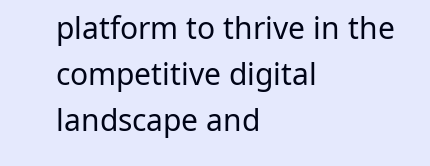platform to thrive in the competitive digital landscape and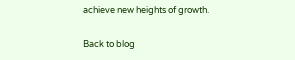achieve new heights of growth.

Back to blog